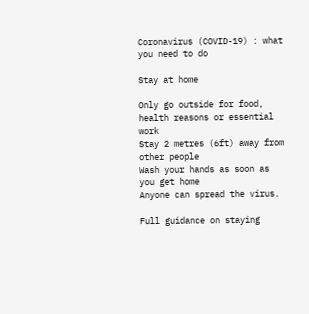Coronavirus (COVID-19) : what you need to do

Stay at home

Only go outside for food, health reasons or essential work
Stay 2 metres (6ft) away from other people
Wash your hands as soon as you get home
Anyone can spread the virus.

Full guidance on staying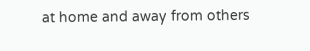at home and away from others